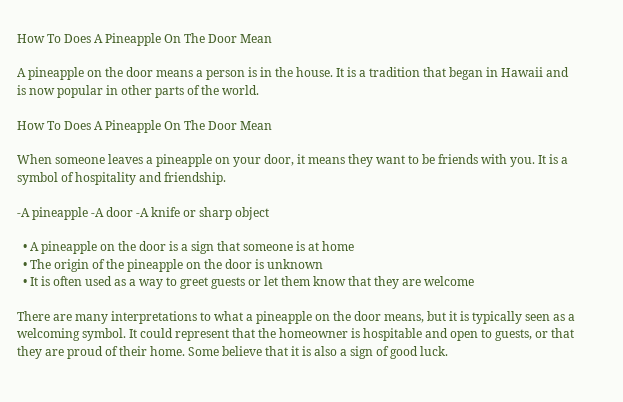How To Does A Pineapple On The Door Mean

A pineapple on the door means a person is in the house. It is a tradition that began in Hawaii and is now popular in other parts of the world.

How To Does A Pineapple On The Door Mean

When someone leaves a pineapple on your door, it means they want to be friends with you. It is a symbol of hospitality and friendship.

-A pineapple -A door -A knife or sharp object

  • A pineapple on the door is a sign that someone is at home
  • The origin of the pineapple on the door is unknown
  • It is often used as a way to greet guests or let them know that they are welcome

There are many interpretations to what a pineapple on the door means, but it is typically seen as a welcoming symbol. It could represent that the homeowner is hospitable and open to guests, or that they are proud of their home. Some believe that it is also a sign of good luck.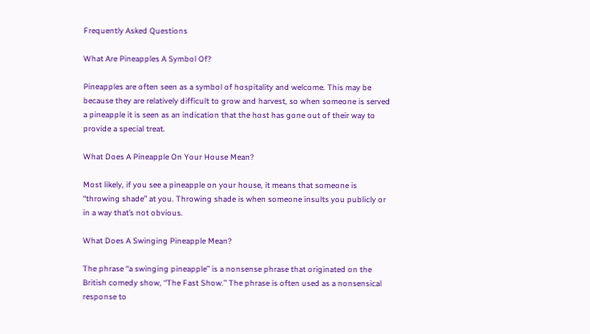Frequently Asked Questions

What Are Pineapples A Symbol Of?

Pineapples are often seen as a symbol of hospitality and welcome. This may be because they are relatively difficult to grow and harvest, so when someone is served a pineapple it is seen as an indication that the host has gone out of their way to provide a special treat.

What Does A Pineapple On Your House Mean?

Most likely, if you see a pineapple on your house, it means that someone is “throwing shade” at you. Throwing shade is when someone insults you publicly or in a way that’s not obvious.

What Does A Swinging Pineapple Mean?

The phrase “a swinging pineapple” is a nonsense phrase that originated on the British comedy show, “The Fast Show.” The phrase is often used as a nonsensical response to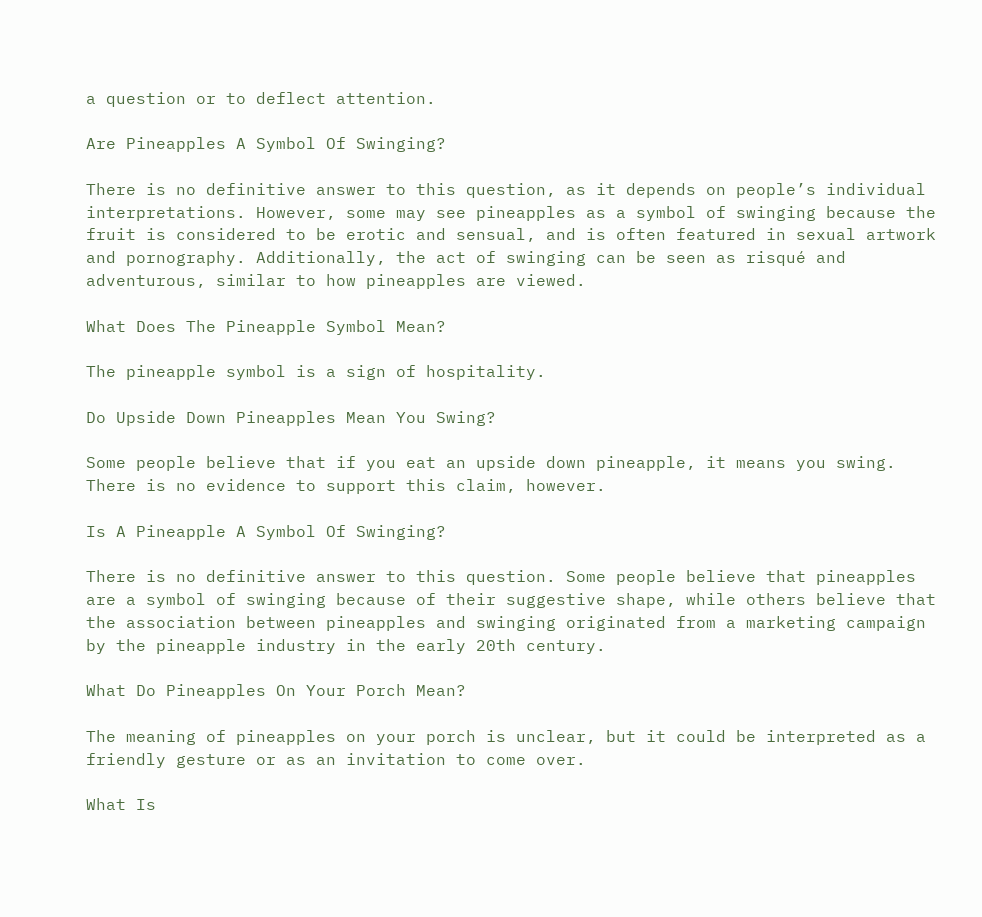a question or to deflect attention.

Are Pineapples A Symbol Of Swinging?

There is no definitive answer to this question, as it depends on people’s individual interpretations. However, some may see pineapples as a symbol of swinging because the fruit is considered to be erotic and sensual, and is often featured in sexual artwork and pornography. Additionally, the act of swinging can be seen as risqué and adventurous, similar to how pineapples are viewed.

What Does The Pineapple Symbol Mean?

The pineapple symbol is a sign of hospitality.

Do Upside Down Pineapples Mean You Swing?

Some people believe that if you eat an upside down pineapple, it means you swing. There is no evidence to support this claim, however.

Is A Pineapple A Symbol Of Swinging?

There is no definitive answer to this question. Some people believe that pineapples are a symbol of swinging because of their suggestive shape, while others believe that the association between pineapples and swinging originated from a marketing campaign by the pineapple industry in the early 20th century.

What Do Pineapples On Your Porch Mean?

The meaning of pineapples on your porch is unclear, but it could be interpreted as a friendly gesture or as an invitation to come over.

What Is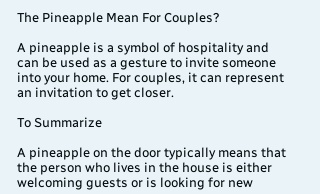The Pineapple Mean For Couples?

A pineapple is a symbol of hospitality and can be used as a gesture to invite someone into your home. For couples, it can represent an invitation to get closer.

To Summarize

A pineapple on the door typically means that the person who lives in the house is either welcoming guests or is looking for new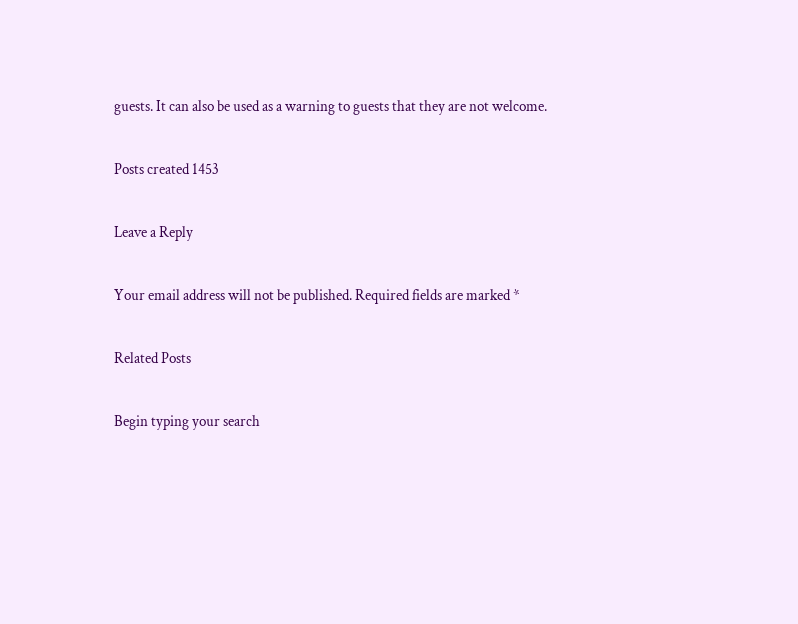guests. It can also be used as a warning to guests that they are not welcome.

Posts created 1453

Leave a Reply

Your email address will not be published. Required fields are marked *

Related Posts

Begin typing your search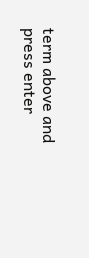term above and press enter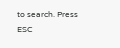to search. Press ESC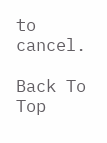to cancel.

Back To Top